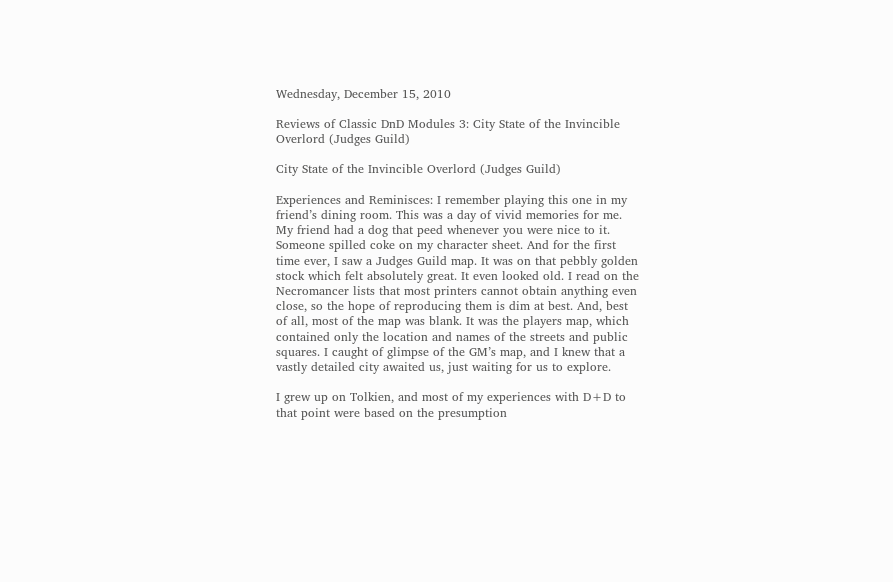Wednesday, December 15, 2010

Reviews of Classic DnD Modules 3: City State of the Invincible Overlord (Judges Guild)

City State of the Invincible Overlord (Judges Guild)

Experiences and Reminisces: I remember playing this one in my friend’s dining room. This was a day of vivid memories for me. My friend had a dog that peed whenever you were nice to it. Someone spilled coke on my character sheet. And for the first time ever, I saw a Judges Guild map. It was on that pebbly golden stock which felt absolutely great. It even looked old. I read on the Necromancer lists that most printers cannot obtain anything even close, so the hope of reproducing them is dim at best. And, best of all, most of the map was blank. It was the players map, which contained only the location and names of the streets and public squares. I caught of glimpse of the GM’s map, and I knew that a vastly detailed city awaited us, just waiting for us to explore.

I grew up on Tolkien, and most of my experiences with D+D to that point were based on the presumption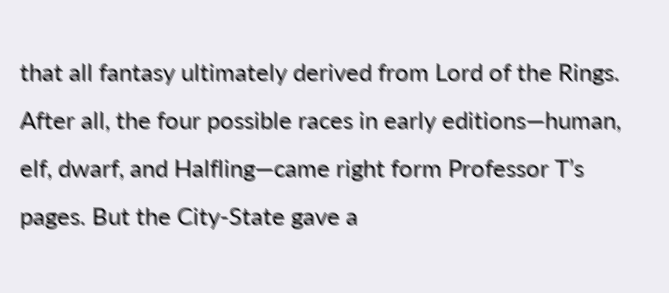that all fantasy ultimately derived from Lord of the Rings. After all, the four possible races in early editions—human, elf, dwarf, and Halfling—came right form Professor T’s pages. But the City-State gave a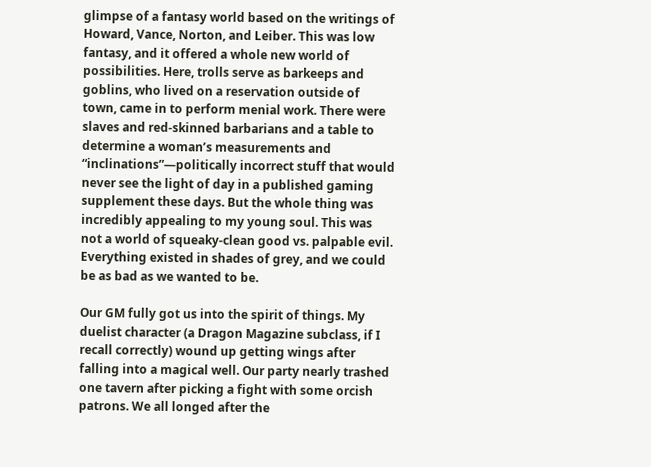glimpse of a fantasy world based on the writings of Howard, Vance, Norton, and Leiber. This was low fantasy, and it offered a whole new world of possibilities. Here, trolls serve as barkeeps and goblins, who lived on a reservation outside of town, came in to perform menial work. There were slaves and red-skinned barbarians and a table to determine a woman’s measurements and “inclinations”—politically incorrect stuff that would never see the light of day in a published gaming supplement these days. But the whole thing was incredibly appealing to my young soul. This was not a world of squeaky-clean good vs. palpable evil. Everything existed in shades of grey, and we could be as bad as we wanted to be.

Our GM fully got us into the spirit of things. My duelist character (a Dragon Magazine subclass, if I recall correctly) wound up getting wings after falling into a magical well. Our party nearly trashed one tavern after picking a fight with some orcish patrons. We all longed after the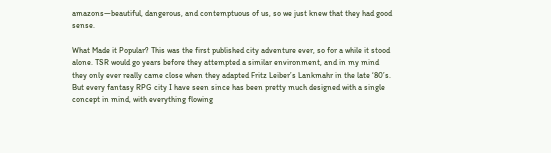amazons—beautiful, dangerous, and contemptuous of us, so we just knew that they had good sense.

What Made it Popular? This was the first published city adventure ever, so for a while it stood alone. TSR would go years before they attempted a similar environment, and in my mind they only ever really came close when they adapted Fritz Leiber’s Lankmahr in the late ‘80’s. But every fantasy RPG city I have seen since has been pretty much designed with a single concept in mind, with everything flowing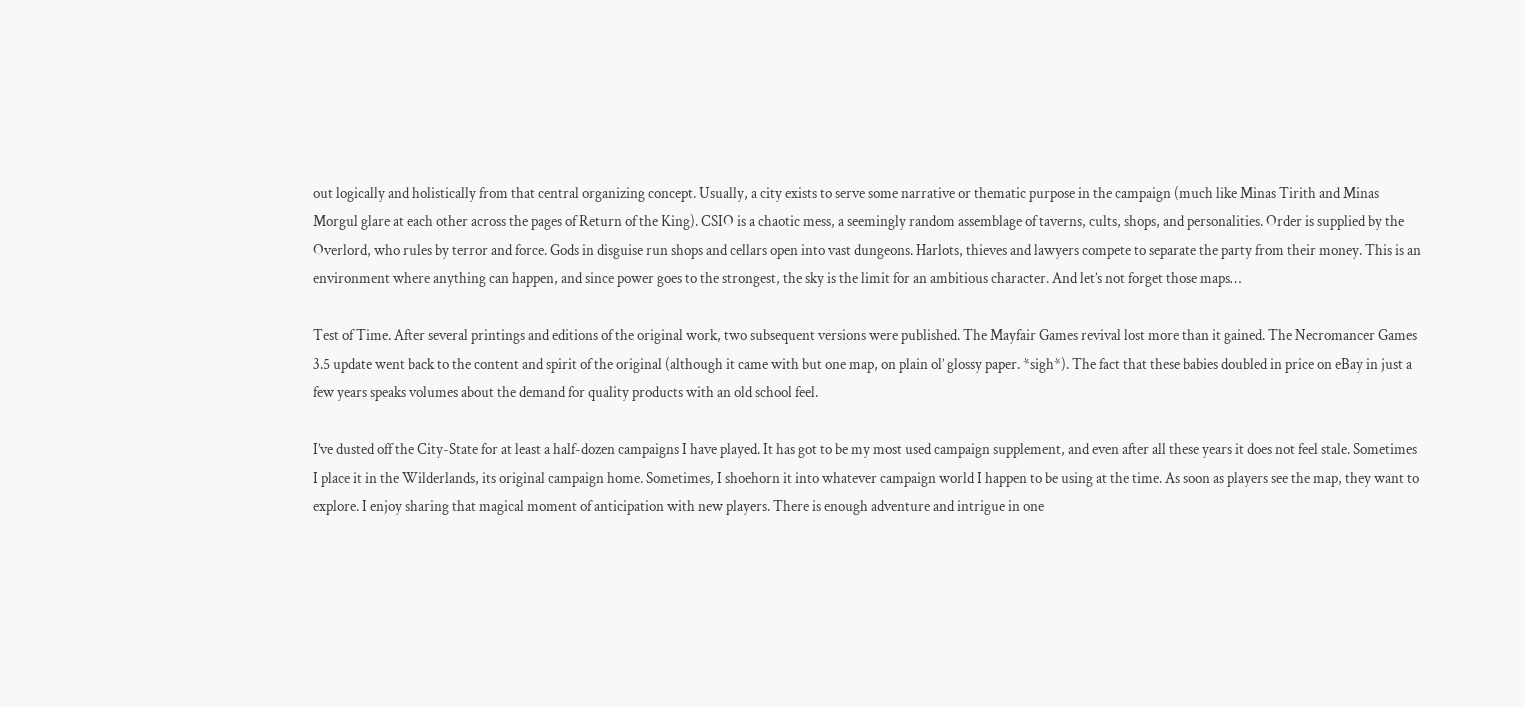out logically and holistically from that central organizing concept. Usually, a city exists to serve some narrative or thematic purpose in the campaign (much like Minas Tirith and Minas Morgul glare at each other across the pages of Return of the King). CSIO is a chaotic mess, a seemingly random assemblage of taverns, cults, shops, and personalities. Order is supplied by the Overlord, who rules by terror and force. Gods in disguise run shops and cellars open into vast dungeons. Harlots, thieves and lawyers compete to separate the party from their money. This is an environment where anything can happen, and since power goes to the strongest, the sky is the limit for an ambitious character. And let’s not forget those maps…

Test of Time. After several printings and editions of the original work, two subsequent versions were published. The Mayfair Games revival lost more than it gained. The Necromancer Games 3.5 update went back to the content and spirit of the original (although it came with but one map, on plain ol’ glossy paper. *sigh*). The fact that these babies doubled in price on eBay in just a few years speaks volumes about the demand for quality products with an old school feel.

I’ve dusted off the City-State for at least a half-dozen campaigns I have played. It has got to be my most used campaign supplement, and even after all these years it does not feel stale. Sometimes I place it in the Wilderlands, its original campaign home. Sometimes, I shoehorn it into whatever campaign world I happen to be using at the time. As soon as players see the map, they want to explore. I enjoy sharing that magical moment of anticipation with new players. There is enough adventure and intrigue in one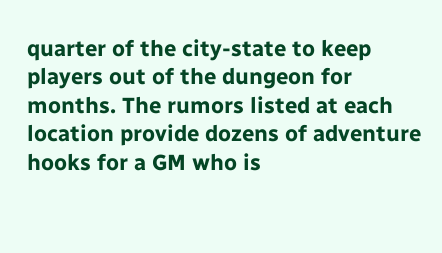quarter of the city-state to keep players out of the dungeon for months. The rumors listed at each location provide dozens of adventure hooks for a GM who is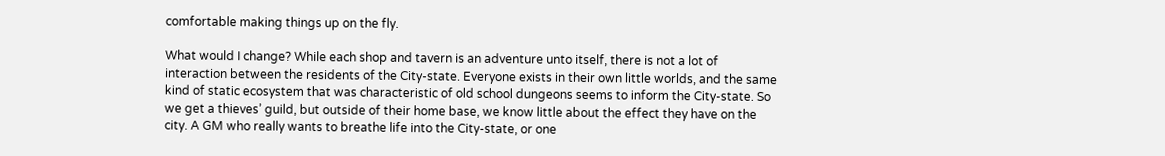comfortable making things up on the fly.

What would I change? While each shop and tavern is an adventure unto itself, there is not a lot of interaction between the residents of the City-state. Everyone exists in their own little worlds, and the same kind of static ecosystem that was characteristic of old school dungeons seems to inform the City-state. So we get a thieves’ guild, but outside of their home base, we know little about the effect they have on the city. A GM who really wants to breathe life into the City-state, or one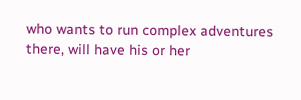who wants to run complex adventures there, will have his or her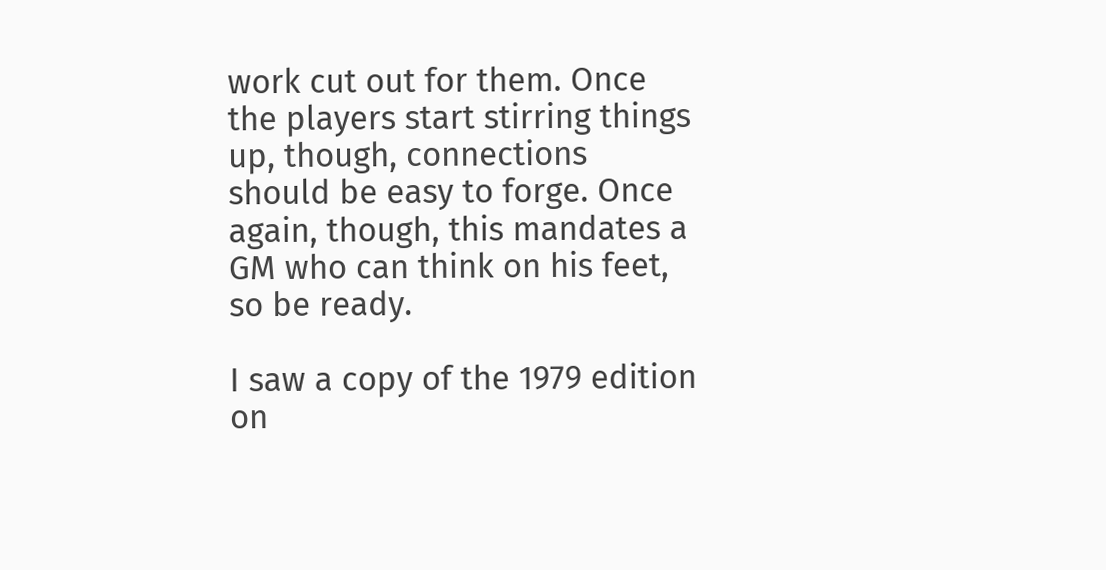work cut out for them. Once the players start stirring things up, though, connections should be easy to forge. Once again, though, this mandates a GM who can think on his feet, so be ready.

I saw a copy of the 1979 edition on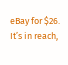eBay for $26. It’s in reach,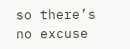so there’s no excuse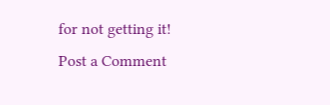for not getting it!
Post a Comment